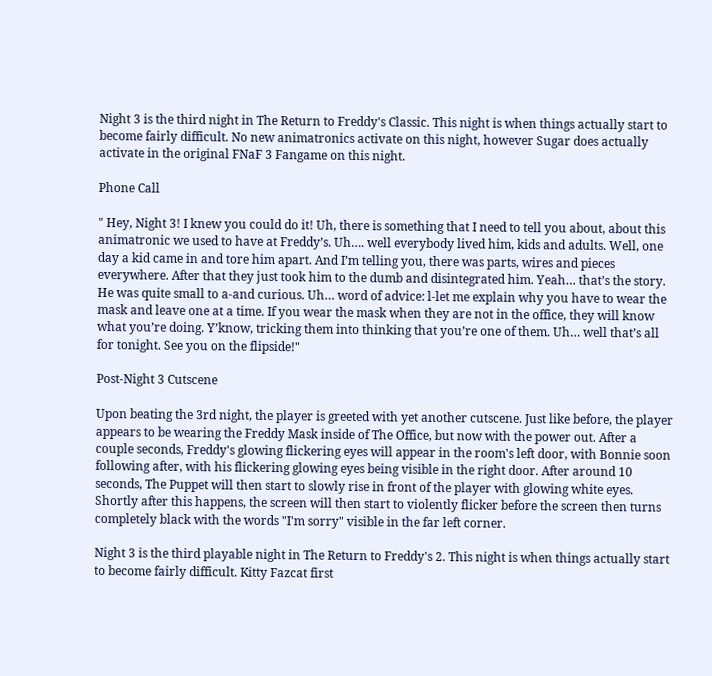Night 3 is the third night in The Return to Freddy's Classic. This night is when things actually start to become fairly difficult. No new animatronics activate on this night, however Sugar does actually activate in the original FNaF 3 Fangame on this night.

Phone Call

" Hey, Night 3! I knew you could do it! Uh, there is something that I need to tell you about, about this animatronic we used to have at Freddy’s. Uh…. well everybody lived him, kids and adults. Well, one day a kid came in and tore him apart. And I’m telling you, there was parts, wires and pieces everywhere. After that they just took him to the dumb and disintegrated him. Yeah… that’s the story. He was quite small to a-and curious. Uh… word of advice: l-let me explain why you have to wear the mask and leave one at a time. If you wear the mask when they are not in the office, they will know what you’re doing. Y’know, tricking them into thinking that you’re one of them. Uh… well that’s all for tonight. See you on the flipside!"

Post-Night 3 Cutscene

Upon beating the 3rd night, the player is greeted with yet another cutscene. Just like before, the player appears to be wearing the Freddy Mask inside of The Office, but now with the power out. After a couple seconds, Freddy's glowing flickering eyes will appear in the room's left door, with Bonnie soon following after, with his flickering glowing eyes being visible in the right door. After around 10 seconds, The Puppet will then start to slowly rise in front of the player with glowing white eyes. Shortly after this happens, the screen will then start to violently flicker before the screen then turns completely black with the words "I'm sorry" visible in the far left corner.

Night 3 is the third playable night in The Return to Freddy's 2. This night is when things actually start to become fairly difficult. Kitty Fazcat first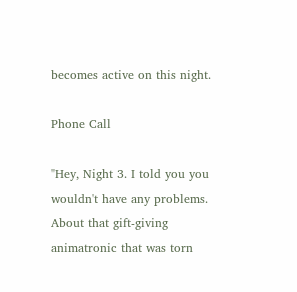becomes active on this night.

Phone Call

"Hey, Night 3. I told you you wouldn't have any problems. About that gift-giving animatronic that was torn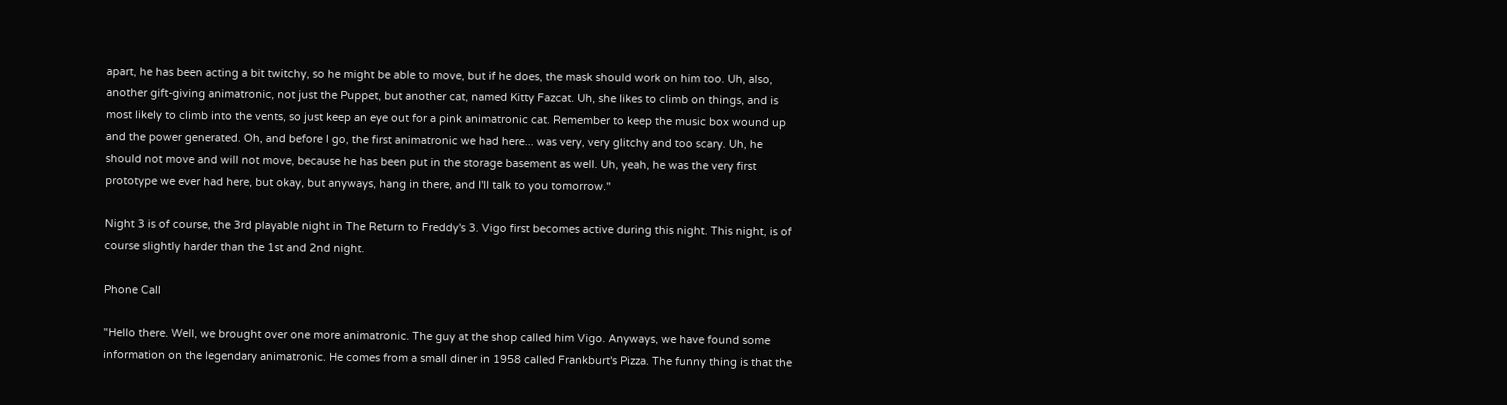apart, he has been acting a bit twitchy, so he might be able to move, but if he does, the mask should work on him too. Uh, also, another gift-giving animatronic, not just the Puppet, but another cat, named Kitty Fazcat. Uh, she likes to climb on things, and is most likely to climb into the vents, so just keep an eye out for a pink animatronic cat. Remember to keep the music box wound up and the power generated. Oh, and before I go, the first animatronic we had here... was very, very glitchy and too scary. Uh, he should not move and will not move, because he has been put in the storage basement as well. Uh, yeah, he was the very first prototype we ever had here, but okay, but anyways, hang in there, and I'll talk to you tomorrow."

Night 3 is of course, the 3rd playable night in The Return to Freddy's 3. Vigo first becomes active during this night. This night, is of course slightly harder than the 1st and 2nd night.

Phone Call

"Hello there. Well, we brought over one more animatronic. The guy at the shop called him Vigo. Anyways, we have found some information on the legendary animatronic. He comes from a small diner in 1958 called Frankburt's Pizza. The funny thing is that the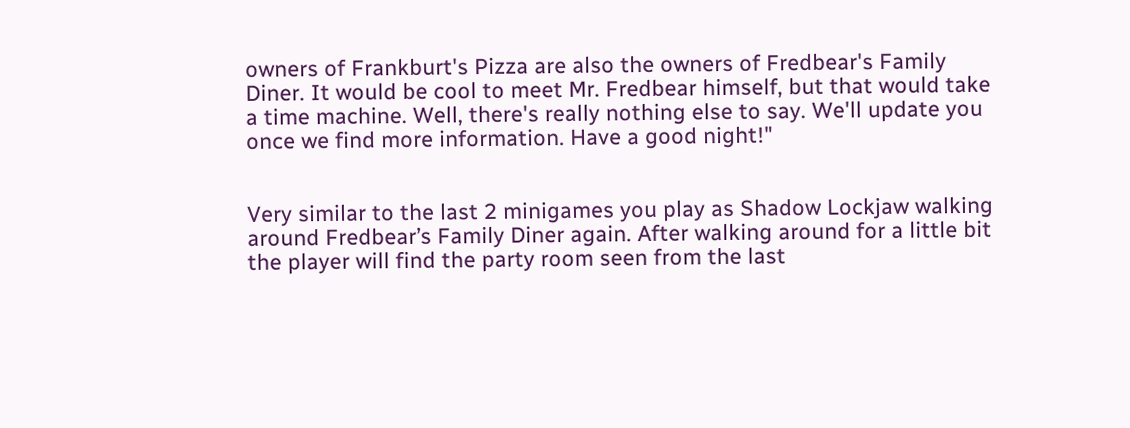owners of Frankburt's Pizza are also the owners of Fredbear's Family Diner. It would be cool to meet Mr. Fredbear himself, but that would take a time machine. Well, there's really nothing else to say. We'll update you once we find more information. Have a good night!"


Very similar to the last 2 minigames you play as Shadow Lockjaw walking around Fredbear’s Family Diner again. After walking around for a little bit the player will find the party room seen from the last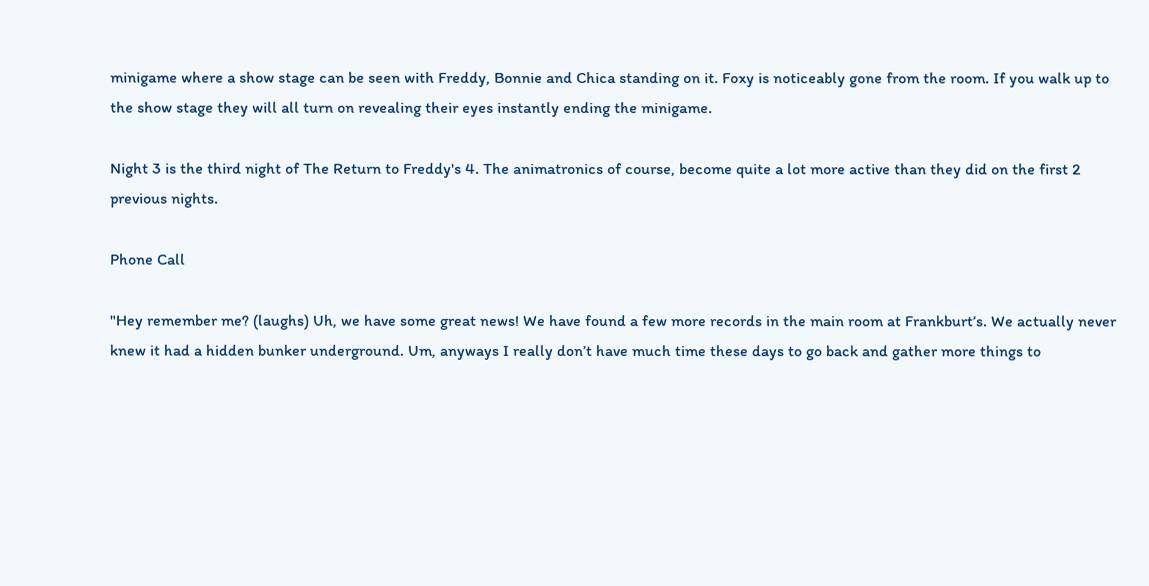minigame where a show stage can be seen with Freddy, Bonnie and Chica standing on it. Foxy is noticeably gone from the room. If you walk up to the show stage they will all turn on revealing their eyes instantly ending the minigame.

Night 3 is the third night of The Return to Freddy's 4. The animatronics of course, become quite a lot more active than they did on the first 2 previous nights.

Phone Call

"Hey remember me? (laughs) Uh, we have some great news! We have found a few more records in the main room at Frankburt’s. We actually never knew it had a hidden bunker underground. Um, anyways I really don’t have much time these days to go back and gather more things to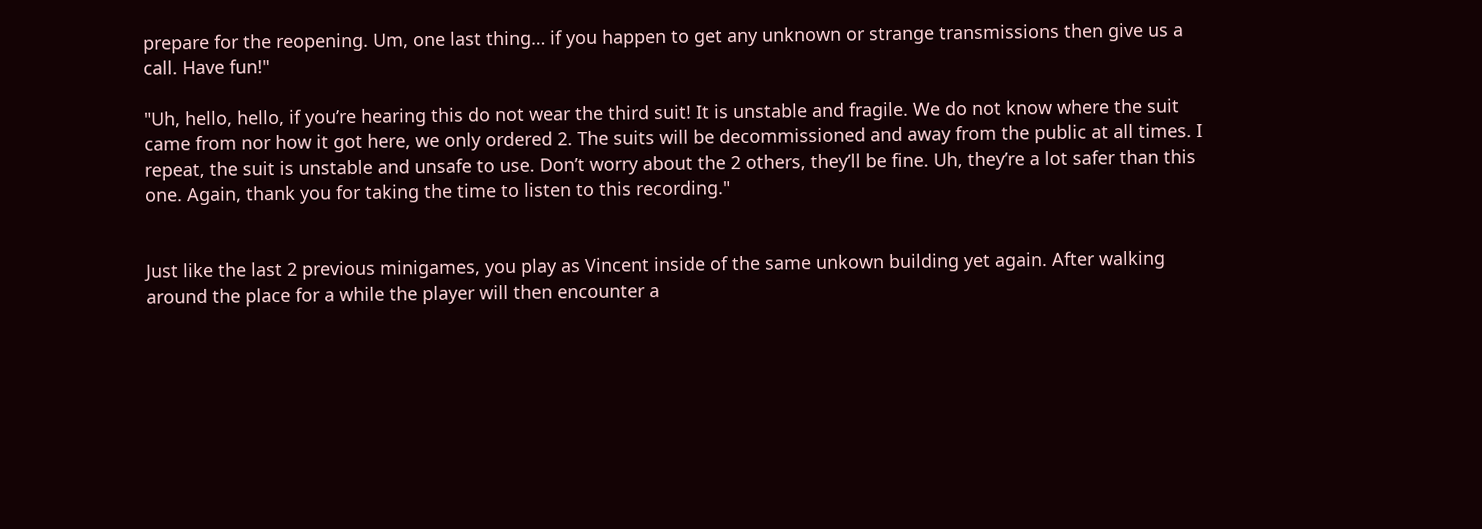prepare for the reopening. Um, one last thing… if you happen to get any unknown or strange transmissions then give us a call. Have fun!"

"Uh, hello, hello, if you’re hearing this do not wear the third suit! It is unstable and fragile. We do not know where the suit came from nor how it got here, we only ordered 2. The suits will be decommissioned and away from the public at all times. I repeat, the suit is unstable and unsafe to use. Don’t worry about the 2 others, they’ll be fine. Uh, they’re a lot safer than this one. Again, thank you for taking the time to listen to this recording."


Just like the last 2 previous minigames, you play as Vincent inside of the same unkown building yet again. After walking around the place for a while the player will then encounter a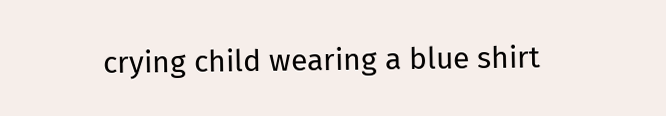crying child wearing a blue shirt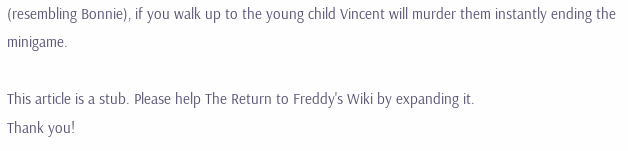(resembling Bonnie), if you walk up to the young child Vincent will murder them instantly ending the minigame.

This article is a stub. Please help The Return to Freddy's Wiki by expanding it.
Thank you!